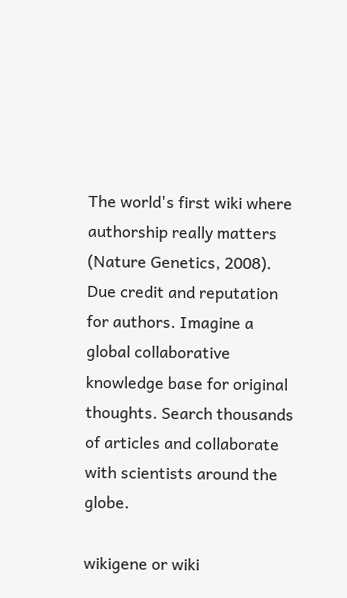The world's first wiki where authorship really matters (Nature Genetics, 2008). Due credit and reputation for authors. Imagine a global collaborative knowledge base for original thoughts. Search thousands of articles and collaborate with scientists around the globe.

wikigene or wiki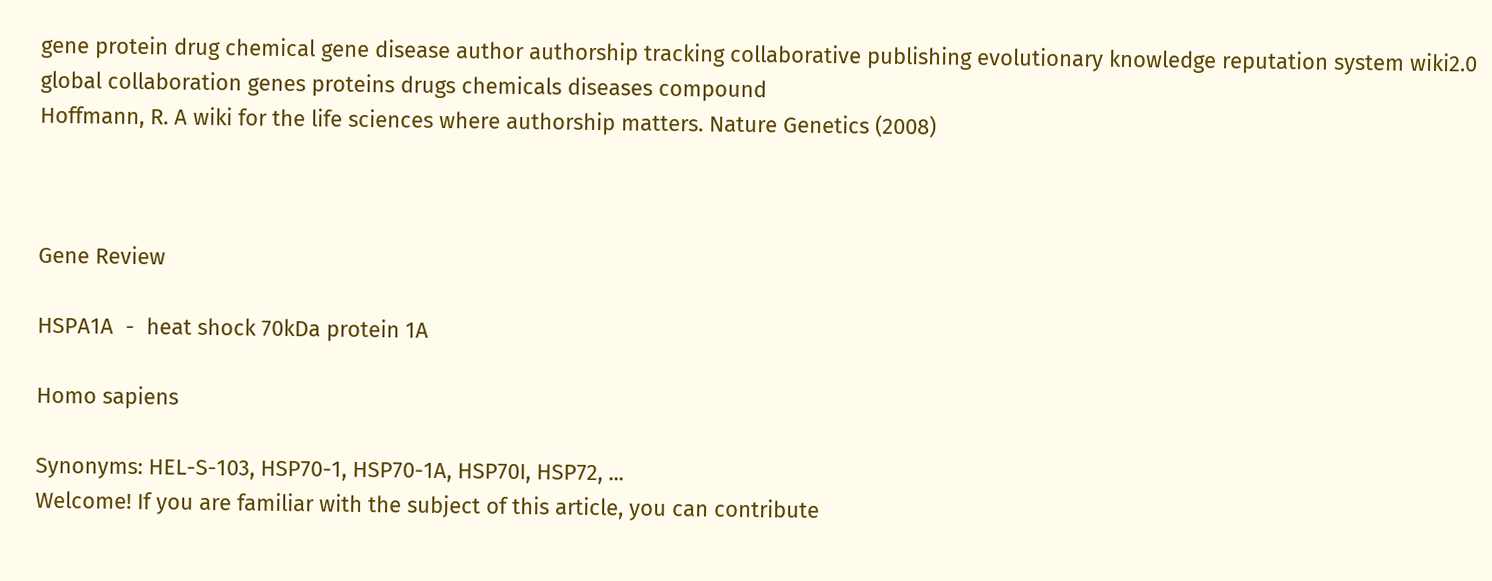gene protein drug chemical gene disease author authorship tracking collaborative publishing evolutionary knowledge reputation system wiki2.0 global collaboration genes proteins drugs chemicals diseases compound
Hoffmann, R. A wiki for the life sciences where authorship matters. Nature Genetics (2008)



Gene Review

HSPA1A  -  heat shock 70kDa protein 1A

Homo sapiens

Synonyms: HEL-S-103, HSP70-1, HSP70-1A, HSP70I, HSP72, ...
Welcome! If you are familiar with the subject of this article, you can contribute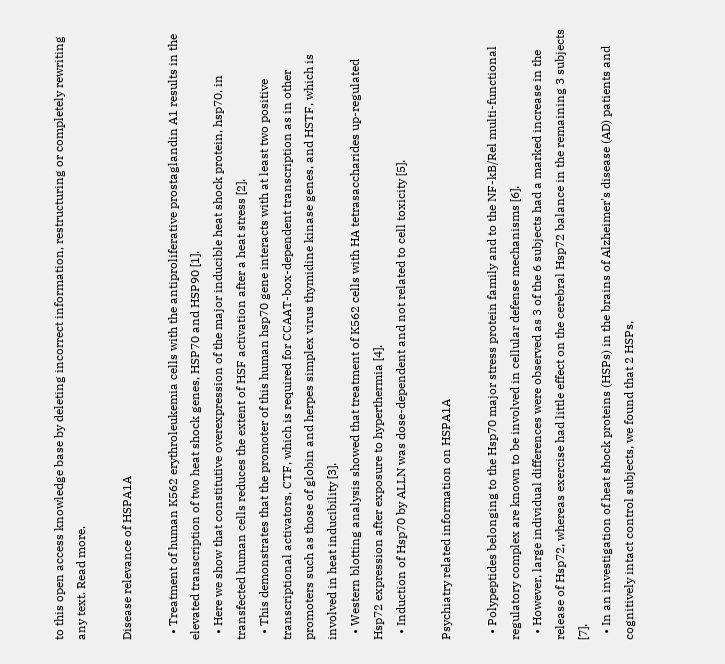to this open access knowledge base by deleting incorrect information, restructuring or completely rewriting any text. Read more.

Disease relevance of HSPA1A

  • Treatment of human K562 erythroleukemia cells with the antiproliferative prostaglandin A1 results in the elevated transcription of two heat shock genes, HSP70 and HSP90 [1].
  • Here we show that constitutive overexpression of the major inducible heat shock protein, hsp70, in transfected human cells reduces the extent of HSF activation after a heat stress [2].
  • This demonstrates that the promoter of this human hsp70 gene interacts with at least two positive transcriptional activators, CTF, which is required for CCAAT-box-dependent transcription as in other promoters such as those of globin and herpes simplex virus thymidine kinase genes, and HSTF, which is involved in heat inducibility [3].
  • Western blotting analysis showed that treatment of K562 cells with HA tetrasaccharides up-regulated Hsp72 expression after exposure to hyperthermia [4].
  • Induction of Hsp70 by ALLN was dose-dependent and not related to cell toxicity [5].

Psychiatry related information on HSPA1A

  • Polypeptides belonging to the Hsp70 major stress protein family and to the NF-kB/Rel multi-functional regulatory complex are known to be involved in cellular defense mechanisms [6].
  • However, large individual differences were observed as 3 of the 6 subjects had a marked increase in the release of Hsp72, whereas exercise had little effect on the cerebral Hsp72 balance in the remaining 3 subjects [7].
  • In an investigation of heat shock proteins (HSPs) in the brains of Alzheimer's disease (AD) patients and cognitively intact control subjects, we found that 2 HSPs,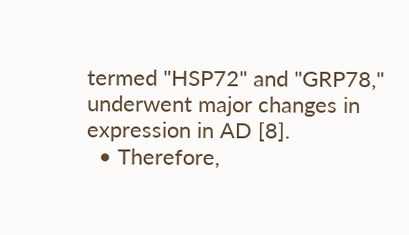termed "HSP72" and "GRP78," underwent major changes in expression in AD [8].
  • Therefore,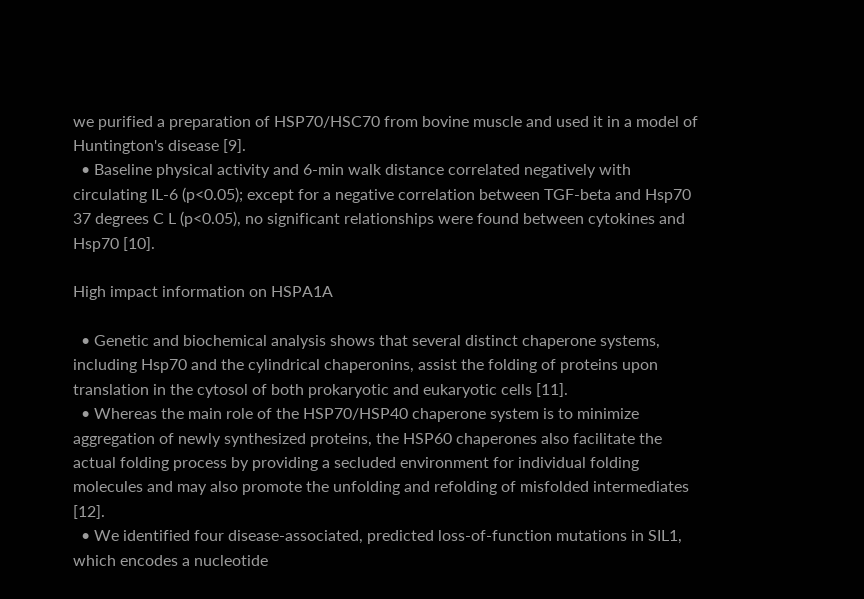we purified a preparation of HSP70/HSC70 from bovine muscle and used it in a model of Huntington's disease [9].
  • Baseline physical activity and 6-min walk distance correlated negatively with circulating IL-6 (p<0.05); except for a negative correlation between TGF-beta and Hsp70 37 degrees C L (p<0.05), no significant relationships were found between cytokines and Hsp70 [10].

High impact information on HSPA1A

  • Genetic and biochemical analysis shows that several distinct chaperone systems, including Hsp70 and the cylindrical chaperonins, assist the folding of proteins upon translation in the cytosol of both prokaryotic and eukaryotic cells [11].
  • Whereas the main role of the HSP70/HSP40 chaperone system is to minimize aggregation of newly synthesized proteins, the HSP60 chaperones also facilitate the actual folding process by providing a secluded environment for individual folding molecules and may also promote the unfolding and refolding of misfolded intermediates [12].
  • We identified four disease-associated, predicted loss-of-function mutations in SIL1, which encodes a nucleotide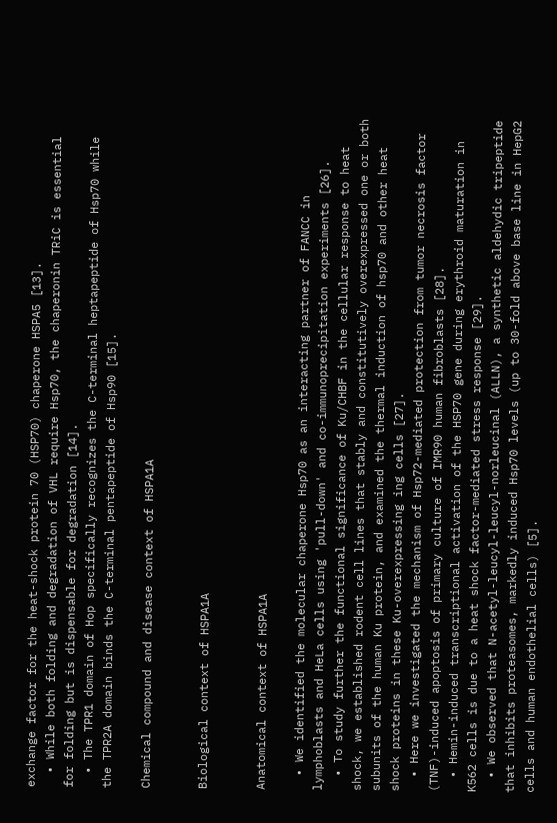exchange factor for the heat-shock protein 70 (HSP70) chaperone HSPA5 [13].
  • While both folding and degradation of VHL require Hsp70, the chaperonin TRiC is essential for folding but is dispensable for degradation [14].
  • The TPR1 domain of Hop specifically recognizes the C-terminal heptapeptide of Hsp70 while the TPR2A domain binds the C-terminal pentapeptide of Hsp90 [15].

Chemical compound and disease context of HSPA1A


Biological context of HSPA1A


Anatomical context of HSPA1A

  • We identified the molecular chaperone Hsp70 as an interacting partner of FANCC in lymphoblasts and HeLa cells using 'pull-down' and co-immunoprecipitation experiments [26].
  • To study further the functional significance of Ku/CHBF in the cellular response to heat shock, we established rodent cell lines that stably and constitutively overexpressed one or both subunits of the human Ku protein, and examined the thermal induction of hsp70 and other heat shock proteins in these Ku-overexpressing ing cells [27].
  • Here we investigated the mechanism of Hsp72-mediated protection from tumor necrosis factor (TNF)-induced apoptosis of primary culture of IMR90 human fibroblasts [28].
  • Hemin-induced transcriptional activation of the HSP70 gene during erythroid maturation in K562 cells is due to a heat shock factor-mediated stress response [29].
  • We observed that N-acetyl-leucyl-leucyl-norleucinal (ALLN), a synthetic aldehydic tripeptide that inhibits proteasomes, markedly induced Hsp70 levels (up to 30-fold above base line in HepG2 cells and human endothelial cells) [5].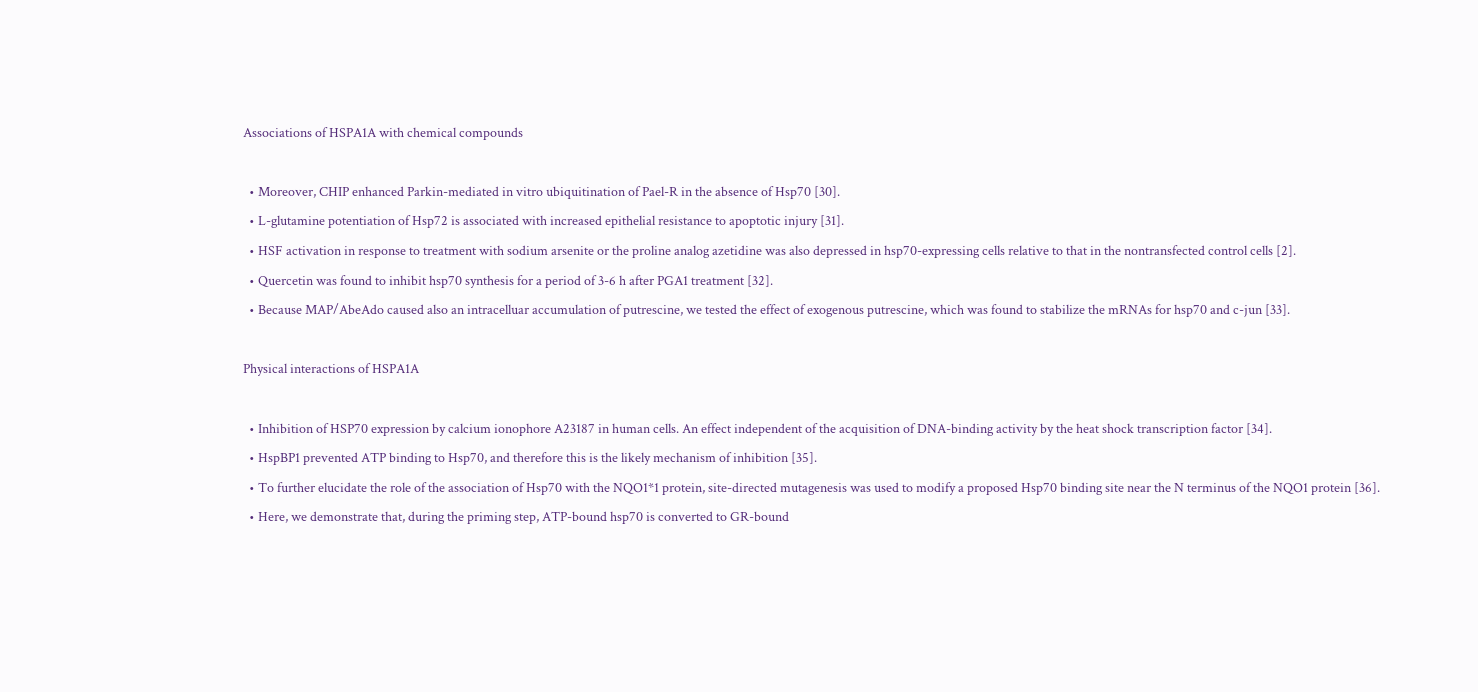Associations of HSPA1A with chemical compounds

  • Moreover, CHIP enhanced Parkin-mediated in vitro ubiquitination of Pael-R in the absence of Hsp70 [30].
  • L-glutamine potentiation of Hsp72 is associated with increased epithelial resistance to apoptotic injury [31].
  • HSF activation in response to treatment with sodium arsenite or the proline analog azetidine was also depressed in hsp70-expressing cells relative to that in the nontransfected control cells [2].
  • Quercetin was found to inhibit hsp70 synthesis for a period of 3-6 h after PGA1 treatment [32].
  • Because MAP/AbeAdo caused also an intracelluar accumulation of putrescine, we tested the effect of exogenous putrescine, which was found to stabilize the mRNAs for hsp70 and c-jun [33].

Physical interactions of HSPA1A

  • Inhibition of HSP70 expression by calcium ionophore A23187 in human cells. An effect independent of the acquisition of DNA-binding activity by the heat shock transcription factor [34].
  • HspBP1 prevented ATP binding to Hsp70, and therefore this is the likely mechanism of inhibition [35].
  • To further elucidate the role of the association of Hsp70 with the NQO1*1 protein, site-directed mutagenesis was used to modify a proposed Hsp70 binding site near the N terminus of the NQO1 protein [36].
  • Here, we demonstrate that, during the priming step, ATP-bound hsp70 is converted to GR-bound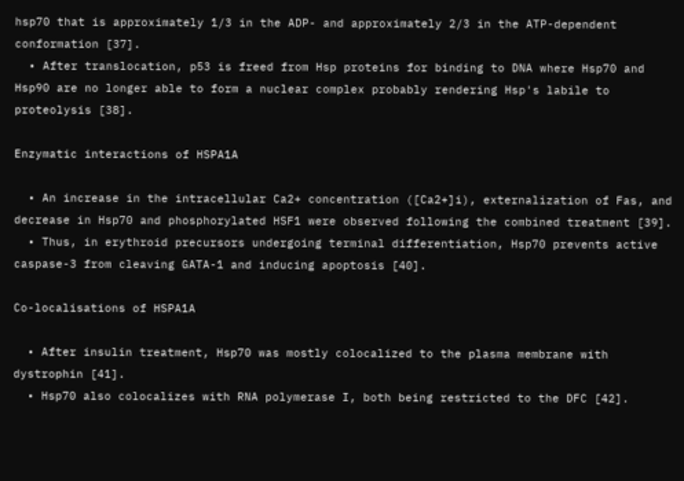hsp70 that is approximately 1/3 in the ADP- and approximately 2/3 in the ATP-dependent conformation [37].
  • After translocation, p53 is freed from Hsp proteins for binding to DNA where Hsp70 and Hsp90 are no longer able to form a nuclear complex probably rendering Hsp's labile to proteolysis [38].

Enzymatic interactions of HSPA1A

  • An increase in the intracellular Ca2+ concentration ([Ca2+]i), externalization of Fas, and decrease in Hsp70 and phosphorylated HSF1 were observed following the combined treatment [39].
  • Thus, in erythroid precursors undergoing terminal differentiation, Hsp70 prevents active caspase-3 from cleaving GATA-1 and inducing apoptosis [40].

Co-localisations of HSPA1A

  • After insulin treatment, Hsp70 was mostly colocalized to the plasma membrane with dystrophin [41].
  • Hsp70 also colocalizes with RNA polymerase I, both being restricted to the DFC [42].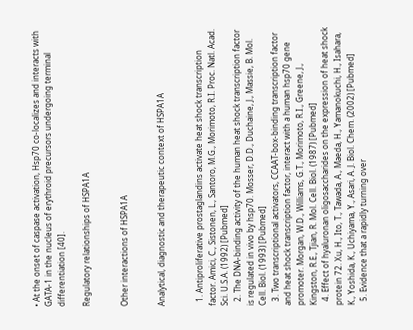• At the onset of caspase activation, Hsp70 co-localizes and interacts with GATA-1 in the nucleus of erythroid precursors undergoing terminal differentiation [40].

Regulatory relationships of HSPA1A


Other interactions of HSPA1A


Analytical, diagnostic and therapeutic context of HSPA1A


  1. Antiproliferative prostaglandins activate heat shock transcription factor. Amici, C., Sistonen, L., Santoro, M.G., Morimoto, R.I. Proc. Natl. Acad. Sci. U.S.A. (1992) [Pubmed]
  2. The DNA-binding activity of the human heat shock transcription factor is regulated in vivo by hsp70. Mosser, D.D., Duchaine, J., Massie, B. Mol. Cell. Biol. (1993) [Pubmed]
  3. Two transcriptional activators, CCAAT-box-binding transcription factor and heat shock transcription factor, interact with a human hsp70 gene promoter. Morgan, W.D., Williams, G.T., Morimoto, R.I., Greene, J., Kingston, R.E., Tjian, R. Mol. Cell. Biol. (1987) [Pubmed]
  4. Effect of hyaluronan oligosaccharides on the expression of heat shock protein 72. Xu, H., Ito, T., Tawada, A., Maeda, H., Yamanokuchi, H., Isahara, K., Yoshida, K., Uchiyama, Y., Asari, A. J. Biol. Chem. (2002) [Pubmed]
  5. Evidence that a rapidly turning over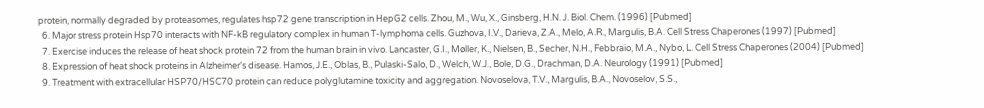protein, normally degraded by proteasomes, regulates hsp72 gene transcription in HepG2 cells. Zhou, M., Wu, X., Ginsberg, H.N. J. Biol. Chem. (1996) [Pubmed]
  6. Major stress protein Hsp70 interacts with NF-kB regulatory complex in human T-lymphoma cells. Guzhova, I.V., Darieva, Z.A., Melo, A.R., Margulis, B.A. Cell Stress Chaperones (1997) [Pubmed]
  7. Exercise induces the release of heat shock protein 72 from the human brain in vivo. Lancaster, G.I., Møller, K., Nielsen, B., Secher, N.H., Febbraio, M.A., Nybo, L. Cell Stress Chaperones (2004) [Pubmed]
  8. Expression of heat shock proteins in Alzheimer's disease. Hamos, J.E., Oblas, B., Pulaski-Salo, D., Welch, W.J., Bole, D.G., Drachman, D.A. Neurology (1991) [Pubmed]
  9. Treatment with extracellular HSP70/HSC70 protein can reduce polyglutamine toxicity and aggregation. Novoselova, T.V., Margulis, B.A., Novoselov, S.S.,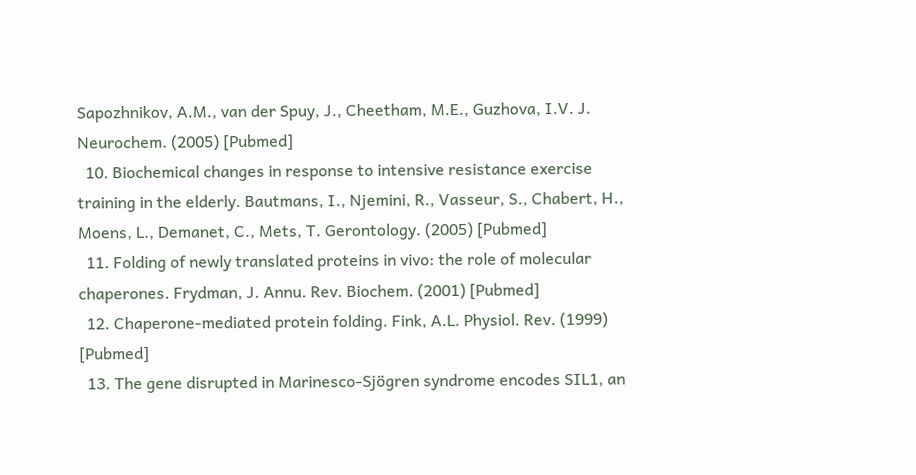Sapozhnikov, A.M., van der Spuy, J., Cheetham, M.E., Guzhova, I.V. J. Neurochem. (2005) [Pubmed]
  10. Biochemical changes in response to intensive resistance exercise training in the elderly. Bautmans, I., Njemini, R., Vasseur, S., Chabert, H., Moens, L., Demanet, C., Mets, T. Gerontology. (2005) [Pubmed]
  11. Folding of newly translated proteins in vivo: the role of molecular chaperones. Frydman, J. Annu. Rev. Biochem. (2001) [Pubmed]
  12. Chaperone-mediated protein folding. Fink, A.L. Physiol. Rev. (1999) [Pubmed]
  13. The gene disrupted in Marinesco-Sjögren syndrome encodes SIL1, an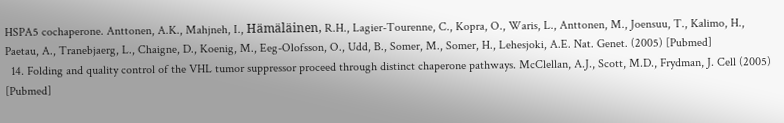HSPA5 cochaperone. Anttonen, A.K., Mahjneh, I., Hämäläinen, R.H., Lagier-Tourenne, C., Kopra, O., Waris, L., Anttonen, M., Joensuu, T., Kalimo, H., Paetau, A., Tranebjaerg, L., Chaigne, D., Koenig, M., Eeg-Olofsson, O., Udd, B., Somer, M., Somer, H., Lehesjoki, A.E. Nat. Genet. (2005) [Pubmed]
  14. Folding and quality control of the VHL tumor suppressor proceed through distinct chaperone pathways. McClellan, A.J., Scott, M.D., Frydman, J. Cell (2005) [Pubmed]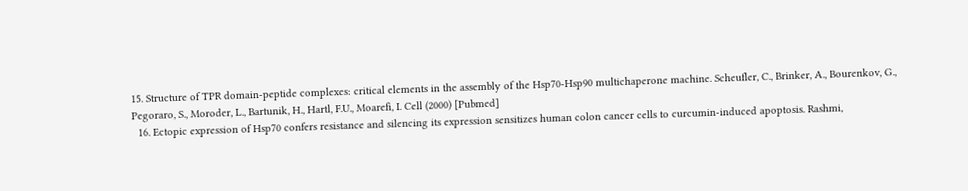15. Structure of TPR domain-peptide complexes: critical elements in the assembly of the Hsp70-Hsp90 multichaperone machine. Scheufler, C., Brinker, A., Bourenkov, G., Pegoraro, S., Moroder, L., Bartunik, H., Hartl, F.U., Moarefi, I. Cell (2000) [Pubmed]
  16. Ectopic expression of Hsp70 confers resistance and silencing its expression sensitizes human colon cancer cells to curcumin-induced apoptosis. Rashmi,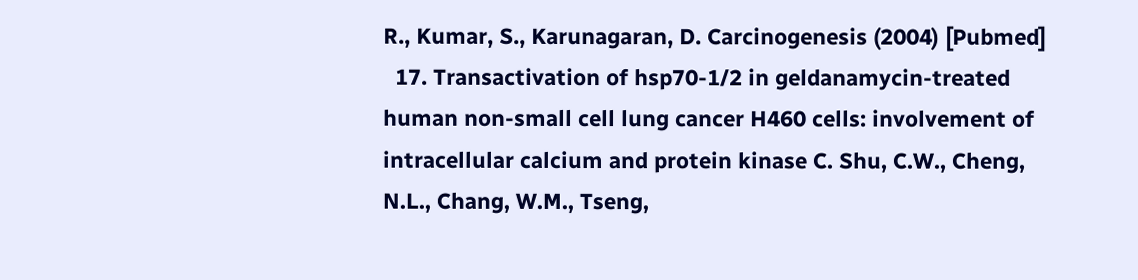R., Kumar, S., Karunagaran, D. Carcinogenesis (2004) [Pubmed]
  17. Transactivation of hsp70-1/2 in geldanamycin-treated human non-small cell lung cancer H460 cells: involvement of intracellular calcium and protein kinase C. Shu, C.W., Cheng, N.L., Chang, W.M., Tseng,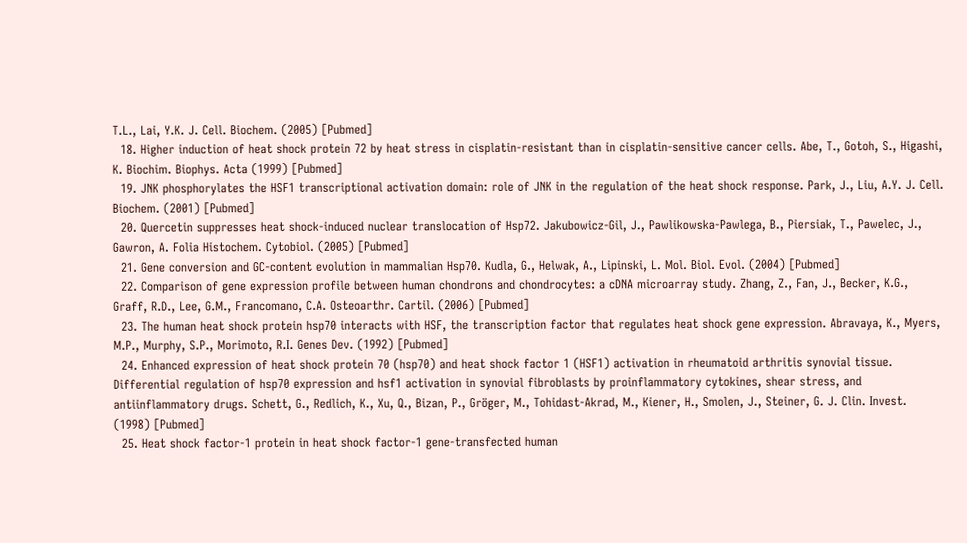T.L., Lai, Y.K. J. Cell. Biochem. (2005) [Pubmed]
  18. Higher induction of heat shock protein 72 by heat stress in cisplatin-resistant than in cisplatin-sensitive cancer cells. Abe, T., Gotoh, S., Higashi, K. Biochim. Biophys. Acta (1999) [Pubmed]
  19. JNK phosphorylates the HSF1 transcriptional activation domain: role of JNK in the regulation of the heat shock response. Park, J., Liu, A.Y. J. Cell. Biochem. (2001) [Pubmed]
  20. Quercetin suppresses heat shock-induced nuclear translocation of Hsp72. Jakubowicz-Gil, J., Pawlikowska-Pawlega, B., Piersiak, T., Pawelec, J., Gawron, A. Folia Histochem. Cytobiol. (2005) [Pubmed]
  21. Gene conversion and GC-content evolution in mammalian Hsp70. Kudla, G., Helwak, A., Lipinski, L. Mol. Biol. Evol. (2004) [Pubmed]
  22. Comparison of gene expression profile between human chondrons and chondrocytes: a cDNA microarray study. Zhang, Z., Fan, J., Becker, K.G., Graff, R.D., Lee, G.M., Francomano, C.A. Osteoarthr. Cartil. (2006) [Pubmed]
  23. The human heat shock protein hsp70 interacts with HSF, the transcription factor that regulates heat shock gene expression. Abravaya, K., Myers, M.P., Murphy, S.P., Morimoto, R.I. Genes Dev. (1992) [Pubmed]
  24. Enhanced expression of heat shock protein 70 (hsp70) and heat shock factor 1 (HSF1) activation in rheumatoid arthritis synovial tissue. Differential regulation of hsp70 expression and hsf1 activation in synovial fibroblasts by proinflammatory cytokines, shear stress, and antiinflammatory drugs. Schett, G., Redlich, K., Xu, Q., Bizan, P., Gröger, M., Tohidast-Akrad, M., Kiener, H., Smolen, J., Steiner, G. J. Clin. Invest. (1998) [Pubmed]
  25. Heat shock factor-1 protein in heat shock factor-1 gene-transfected human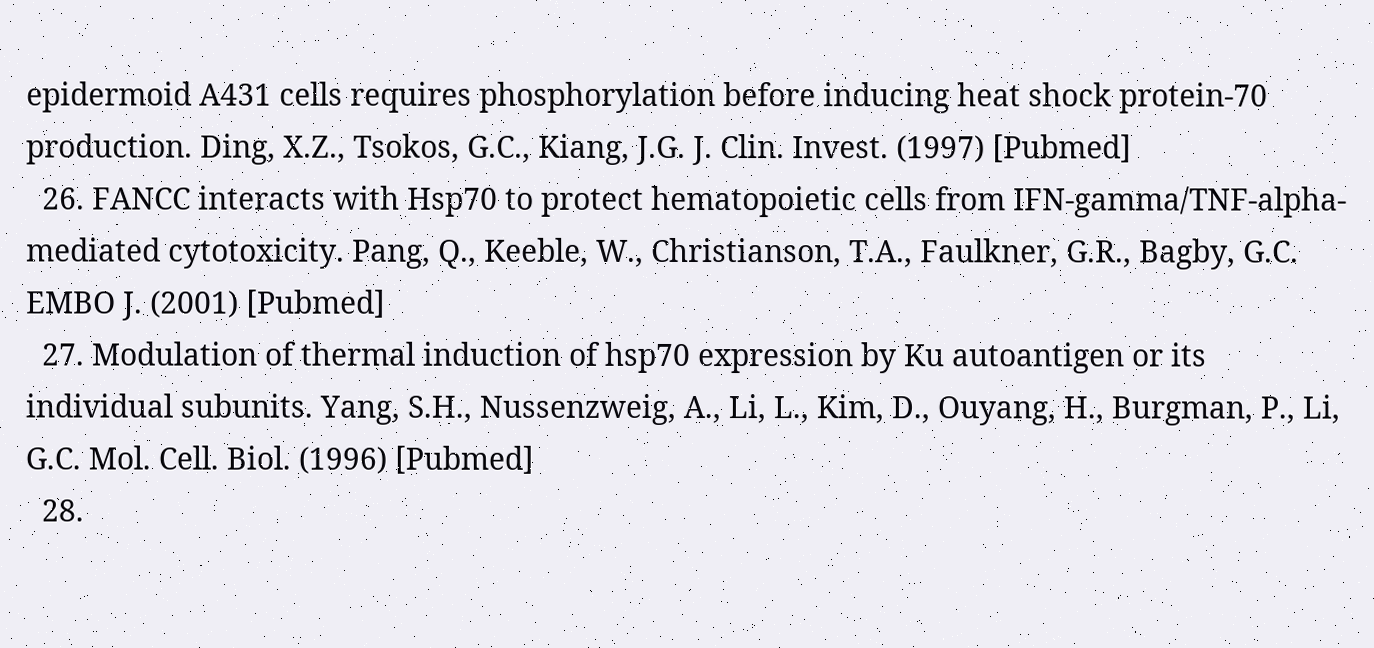epidermoid A431 cells requires phosphorylation before inducing heat shock protein-70 production. Ding, X.Z., Tsokos, G.C., Kiang, J.G. J. Clin. Invest. (1997) [Pubmed]
  26. FANCC interacts with Hsp70 to protect hematopoietic cells from IFN-gamma/TNF-alpha-mediated cytotoxicity. Pang, Q., Keeble, W., Christianson, T.A., Faulkner, G.R., Bagby, G.C. EMBO J. (2001) [Pubmed]
  27. Modulation of thermal induction of hsp70 expression by Ku autoantigen or its individual subunits. Yang, S.H., Nussenzweig, A., Li, L., Kim, D., Ouyang, H., Burgman, P., Li, G.C. Mol. Cell. Biol. (1996) [Pubmed]
  28.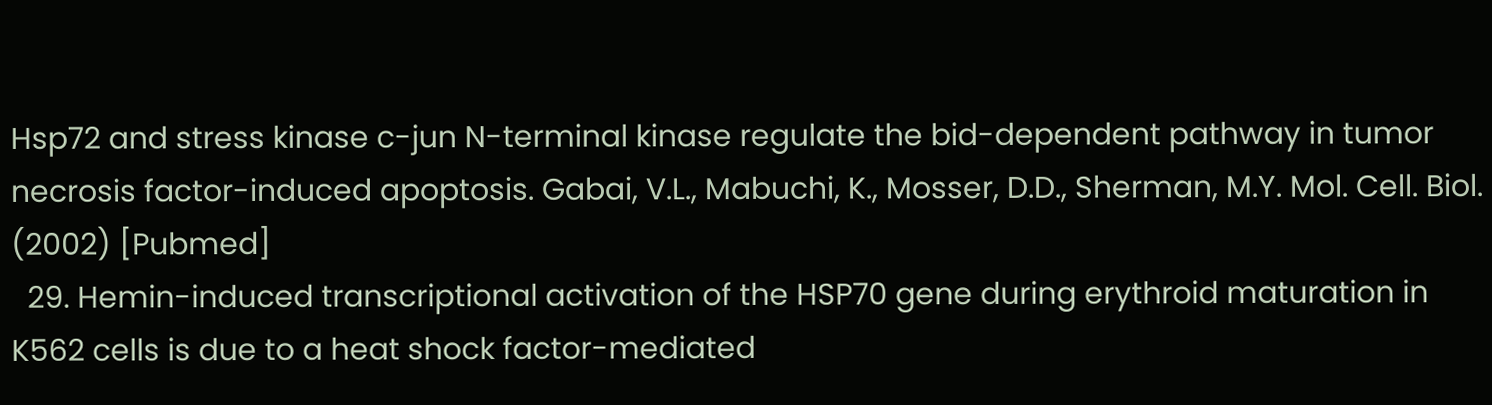Hsp72 and stress kinase c-jun N-terminal kinase regulate the bid-dependent pathway in tumor necrosis factor-induced apoptosis. Gabai, V.L., Mabuchi, K., Mosser, D.D., Sherman, M.Y. Mol. Cell. Biol. (2002) [Pubmed]
  29. Hemin-induced transcriptional activation of the HSP70 gene during erythroid maturation in K562 cells is due to a heat shock factor-mediated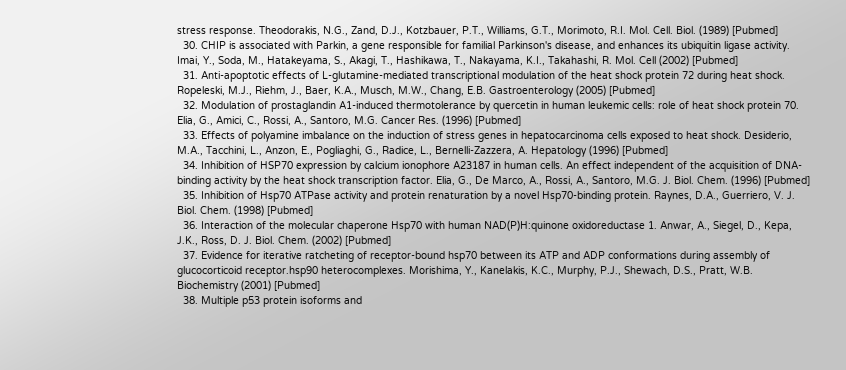stress response. Theodorakis, N.G., Zand, D.J., Kotzbauer, P.T., Williams, G.T., Morimoto, R.I. Mol. Cell. Biol. (1989) [Pubmed]
  30. CHIP is associated with Parkin, a gene responsible for familial Parkinson's disease, and enhances its ubiquitin ligase activity. Imai, Y., Soda, M., Hatakeyama, S., Akagi, T., Hashikawa, T., Nakayama, K.I., Takahashi, R. Mol. Cell (2002) [Pubmed]
  31. Anti-apoptotic effects of L-glutamine-mediated transcriptional modulation of the heat shock protein 72 during heat shock. Ropeleski, M.J., Riehm, J., Baer, K.A., Musch, M.W., Chang, E.B. Gastroenterology (2005) [Pubmed]
  32. Modulation of prostaglandin A1-induced thermotolerance by quercetin in human leukemic cells: role of heat shock protein 70. Elia, G., Amici, C., Rossi, A., Santoro, M.G. Cancer Res. (1996) [Pubmed]
  33. Effects of polyamine imbalance on the induction of stress genes in hepatocarcinoma cells exposed to heat shock. Desiderio, M.A., Tacchini, L., Anzon, E., Pogliaghi, G., Radice, L., Bernelli-Zazzera, A. Hepatology (1996) [Pubmed]
  34. Inhibition of HSP70 expression by calcium ionophore A23187 in human cells. An effect independent of the acquisition of DNA-binding activity by the heat shock transcription factor. Elia, G., De Marco, A., Rossi, A., Santoro, M.G. J. Biol. Chem. (1996) [Pubmed]
  35. Inhibition of Hsp70 ATPase activity and protein renaturation by a novel Hsp70-binding protein. Raynes, D.A., Guerriero, V. J. Biol. Chem. (1998) [Pubmed]
  36. Interaction of the molecular chaperone Hsp70 with human NAD(P)H:quinone oxidoreductase 1. Anwar, A., Siegel, D., Kepa, J.K., Ross, D. J. Biol. Chem. (2002) [Pubmed]
  37. Evidence for iterative ratcheting of receptor-bound hsp70 between its ATP and ADP conformations during assembly of glucocorticoid receptor.hsp90 heterocomplexes. Morishima, Y., Kanelakis, K.C., Murphy, P.J., Shewach, D.S., Pratt, W.B. Biochemistry (2001) [Pubmed]
  38. Multiple p53 protein isoforms and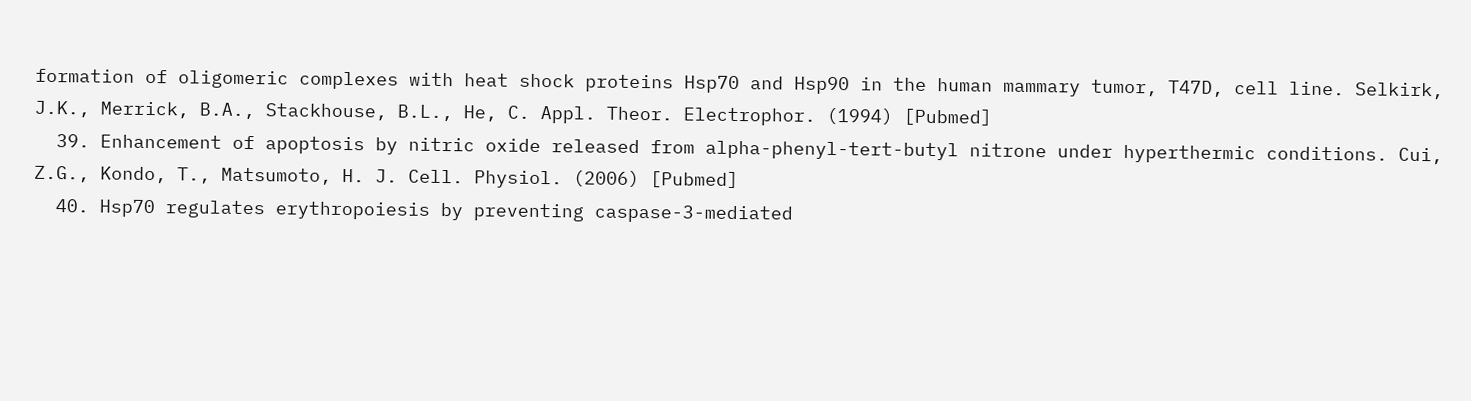formation of oligomeric complexes with heat shock proteins Hsp70 and Hsp90 in the human mammary tumor, T47D, cell line. Selkirk, J.K., Merrick, B.A., Stackhouse, B.L., He, C. Appl. Theor. Electrophor. (1994) [Pubmed]
  39. Enhancement of apoptosis by nitric oxide released from alpha-phenyl-tert-butyl nitrone under hyperthermic conditions. Cui, Z.G., Kondo, T., Matsumoto, H. J. Cell. Physiol. (2006) [Pubmed]
  40. Hsp70 regulates erythropoiesis by preventing caspase-3-mediated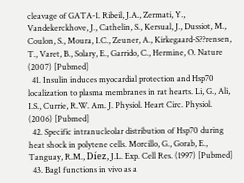cleavage of GATA-1. Ribeil, J.A., Zermati, Y., Vandekerckhove, J., Cathelin, S., Kersual, J., Dussiot, M., Coulon, S., Moura, I.C., Zeuner, A., Kirkegaard-S??rensen, T., Varet, B., Solary, E., Garrido, C., Hermine, O. Nature (2007) [Pubmed]
  41. Insulin induces myocardial protection and Hsp70 localization to plasma membranes in rat hearts. Li, G., Ali, I.S., Currie, R.W. Am. J. Physiol. Heart Circ. Physiol. (2006) [Pubmed]
  42. Specific intranucleolar distribution of Hsp70 during heat shock in polytene cells. Morcillo, G., Gorab, E., Tanguay, R.M., Díez, J.L. Exp. Cell Res. (1997) [Pubmed]
  43. Bag1 functions in vivo as a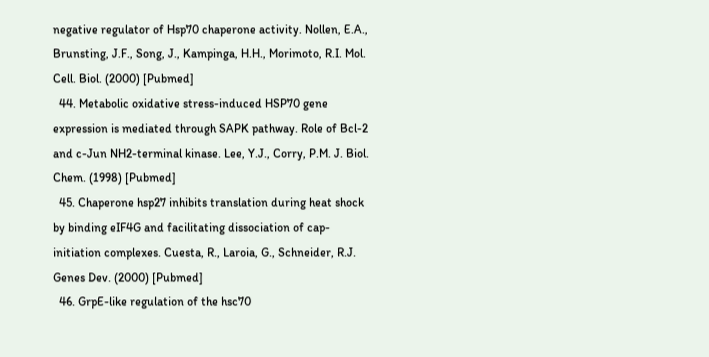negative regulator of Hsp70 chaperone activity. Nollen, E.A., Brunsting, J.F., Song, J., Kampinga, H.H., Morimoto, R.I. Mol. Cell. Biol. (2000) [Pubmed]
  44. Metabolic oxidative stress-induced HSP70 gene expression is mediated through SAPK pathway. Role of Bcl-2 and c-Jun NH2-terminal kinase. Lee, Y.J., Corry, P.M. J. Biol. Chem. (1998) [Pubmed]
  45. Chaperone hsp27 inhibits translation during heat shock by binding eIF4G and facilitating dissociation of cap-initiation complexes. Cuesta, R., Laroia, G., Schneider, R.J. Genes Dev. (2000) [Pubmed]
  46. GrpE-like regulation of the hsc70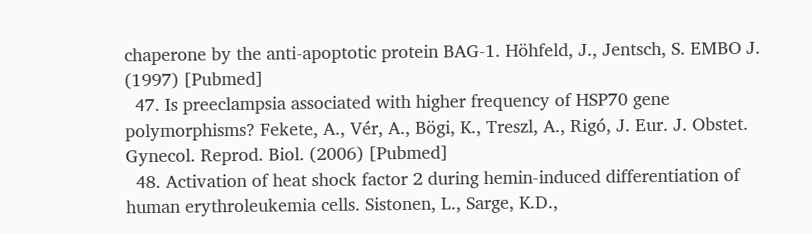chaperone by the anti-apoptotic protein BAG-1. Höhfeld, J., Jentsch, S. EMBO J. (1997) [Pubmed]
  47. Is preeclampsia associated with higher frequency of HSP70 gene polymorphisms? Fekete, A., Vér, A., Bögi, K., Treszl, A., Rigó, J. Eur. J. Obstet. Gynecol. Reprod. Biol. (2006) [Pubmed]
  48. Activation of heat shock factor 2 during hemin-induced differentiation of human erythroleukemia cells. Sistonen, L., Sarge, K.D.,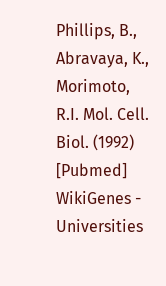Phillips, B., Abravaya, K., Morimoto, R.I. Mol. Cell. Biol. (1992) [Pubmed]
WikiGenes - Universities